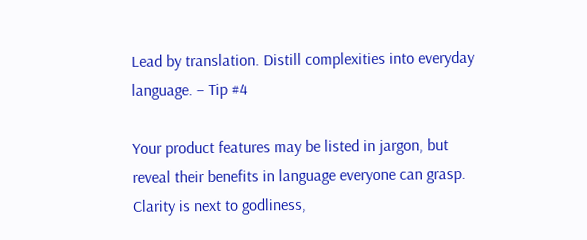Lead by translation. Distill complexities into everyday language. – Tip #4

Your product features may be listed in jargon, but reveal their benefits in language everyone can grasp. Clarity is next to godliness,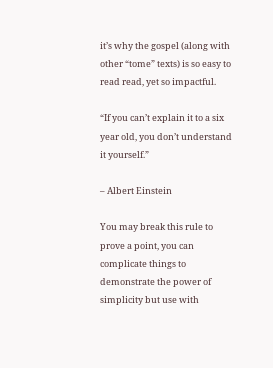it’s why the gospel (along with other “tome” texts) is so easy to read read, yet so impactful.

“If you can’t explain it to a six year old, you don’t understand it yourself.”

– Albert Einstein

You may break this rule to prove a point, you can complicate things to demonstrate the power of simplicity but use with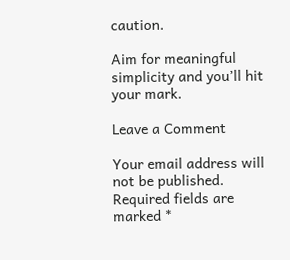caution.

Aim for meaningful simplicity and you’ll hit your mark.

Leave a Comment

Your email address will not be published. Required fields are marked *